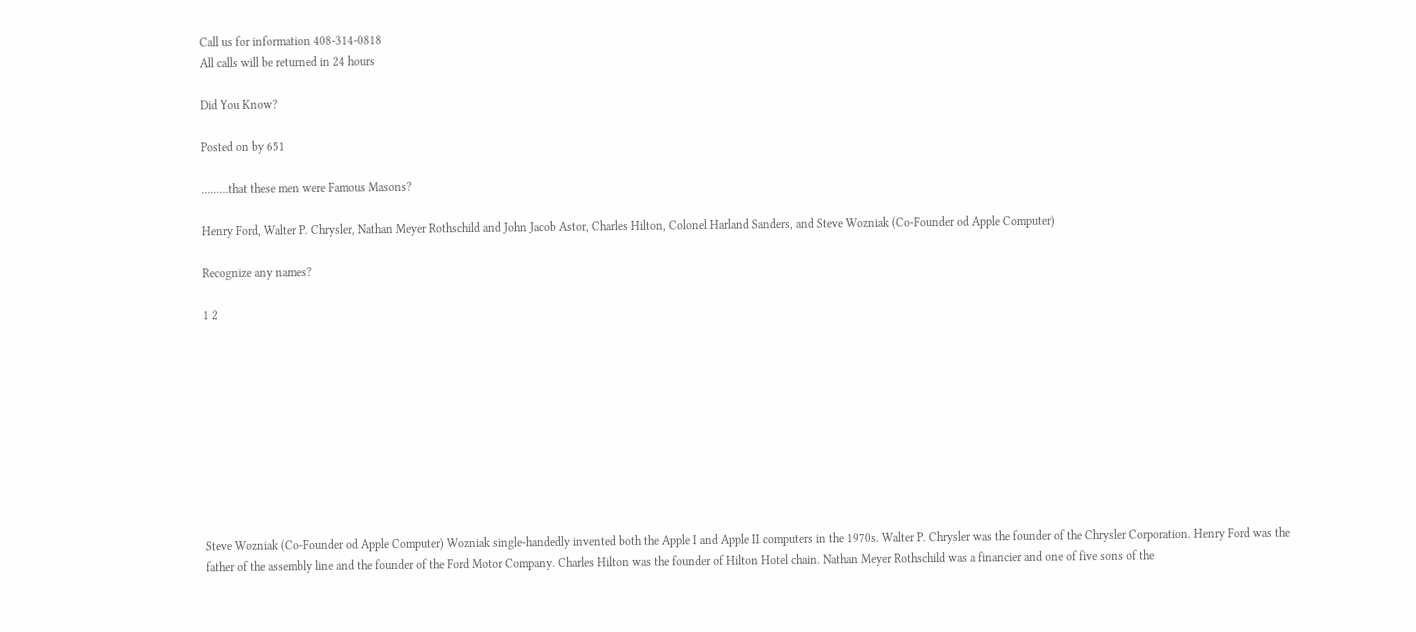Call us for information 408-314-0818
All calls will be returned in 24 hours

Did You Know?

Posted on by 651

…..….that these men were Famous Masons?

Henry Ford, Walter P. Chrysler, Nathan Meyer Rothschild and John Jacob Astor, Charles Hilton, Colonel Harland Sanders, and Steve Wozniak (Co-Founder od Apple Computer)

Recognize any names?

1 2










Steve Wozniak (Co-Founder od Apple Computer) Wozniak single-handedly invented both the Apple I and Apple II computers in the 1970s. Walter P. Chrysler was the founder of the Chrysler Corporation. Henry Ford was the father of the assembly line and the founder of the Ford Motor Company. Charles Hilton was the founder of Hilton Hotel chain. Nathan Meyer Rothschild was a financier and one of five sons of the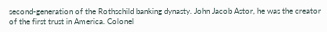second-generation of the Rothschild banking dynasty. John Jacob Astor, he was the creator of the first trust in America. Colonel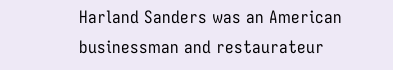Harland Sanders was an American businessman and restaurateur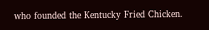who founded the Kentucky Fried Chicken.